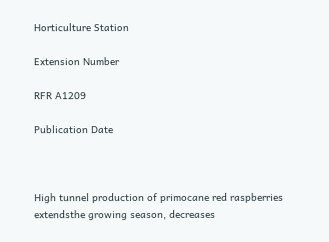Horticulture Station

Extension Number

RFR A1209

Publication Date



High tunnel production of primocane red raspberries extendsthe growing season, decreases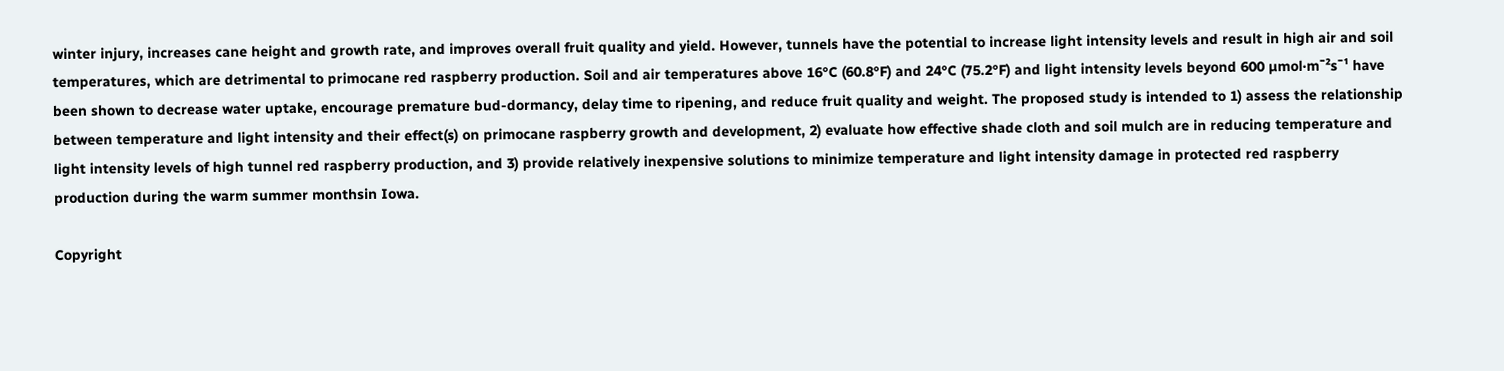winter injury, increases cane height and growth rate, and improves overall fruit quality and yield. However, tunnels have the potential to increase light intensity levels and result in high air and soil temperatures, which are detrimental to primocane red raspberry production. Soil and air temperatures above 16°C (60.8°F) and 24°C (75.2°F) and light intensity levels beyond 600 µmol·mˉ²sˉ¹ have been shown to decrease water uptake, encourage premature bud-dormancy, delay time to ripening, and reduce fruit quality and weight. The proposed study is intended to 1) assess the relationship between temperature and light intensity and their effect(s) on primocane raspberry growth and development, 2) evaluate how effective shade cloth and soil mulch are in reducing temperature and light intensity levels of high tunnel red raspberry production, and 3) provide relatively inexpensive solutions to minimize temperature and light intensity damage in protected red raspberry production during the warm summer monthsin Iowa.

Copyright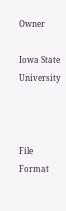Owner

Iowa State University



File Format